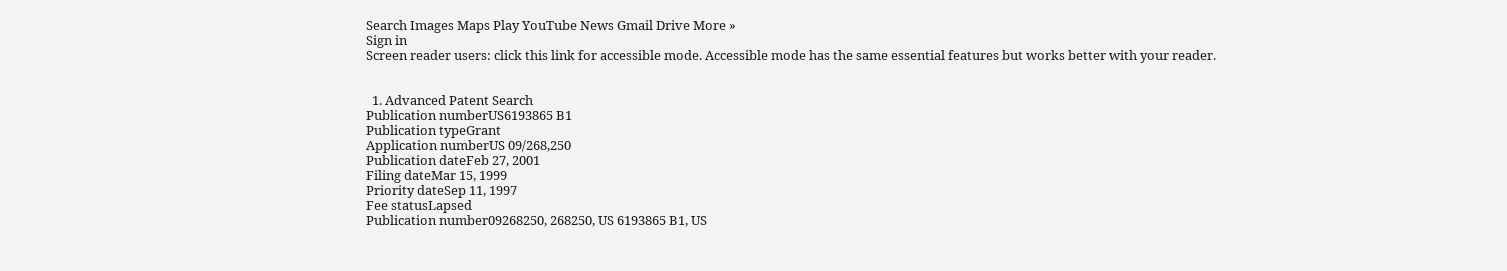Search Images Maps Play YouTube News Gmail Drive More »
Sign in
Screen reader users: click this link for accessible mode. Accessible mode has the same essential features but works better with your reader.


  1. Advanced Patent Search
Publication numberUS6193865 B1
Publication typeGrant
Application numberUS 09/268,250
Publication dateFeb 27, 2001
Filing dateMar 15, 1999
Priority dateSep 11, 1997
Fee statusLapsed
Publication number09268250, 268250, US 6193865 B1, US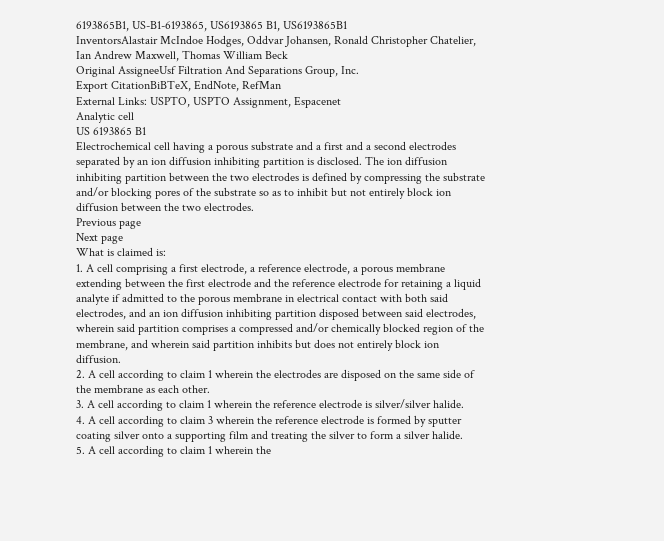6193865B1, US-B1-6193865, US6193865 B1, US6193865B1
InventorsAlastair McIndoe Hodges, Oddvar Johansen, Ronald Christopher Chatelier, Ian Andrew Maxwell, Thomas William Beck
Original AssigneeUsf Filtration And Separations Group, Inc.
Export CitationBiBTeX, EndNote, RefMan
External Links: USPTO, USPTO Assignment, Espacenet
Analytic cell
US 6193865 B1
Electrochemical cell having a porous substrate and a first and a second electrodes separated by an ion diffusion inhibiting partition is disclosed. The ion diffusion inhibiting partition between the two electrodes is defined by compressing the substrate and/or blocking pores of the substrate so as to inhibit but not entirely block ion diffusion between the two electrodes.
Previous page
Next page
What is claimed is:
1. A cell comprising a first electrode, a reference electrode, a porous membrane extending between the first electrode and the reference electrode for retaining a liquid analyte if admitted to the porous membrane in electrical contact with both said electrodes, and an ion diffusion inhibiting partition disposed between said electrodes, wherein said partition comprises a compressed and/or chemically blocked region of the membrane, and wherein said partition inhibits but does not entirely block ion diffusion.
2. A cell according to claim 1 wherein the electrodes are disposed on the same side of the membrane as each other.
3. A cell according to claim 1 wherein the reference electrode is silver/silver halide.
4. A cell according to claim 3 wherein the reference electrode is formed by sputter coating silver onto a supporting film and treating the silver to form a silver halide.
5. A cell according to claim 1 wherein the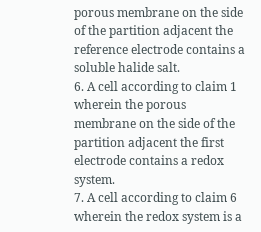porous membrane on the side of the partition adjacent the reference electrode contains a soluble halide salt.
6. A cell according to claim 1 wherein the porous membrane on the side of the partition adjacent the first electrode contains a redox system.
7. A cell according to claim 6 wherein the redox system is a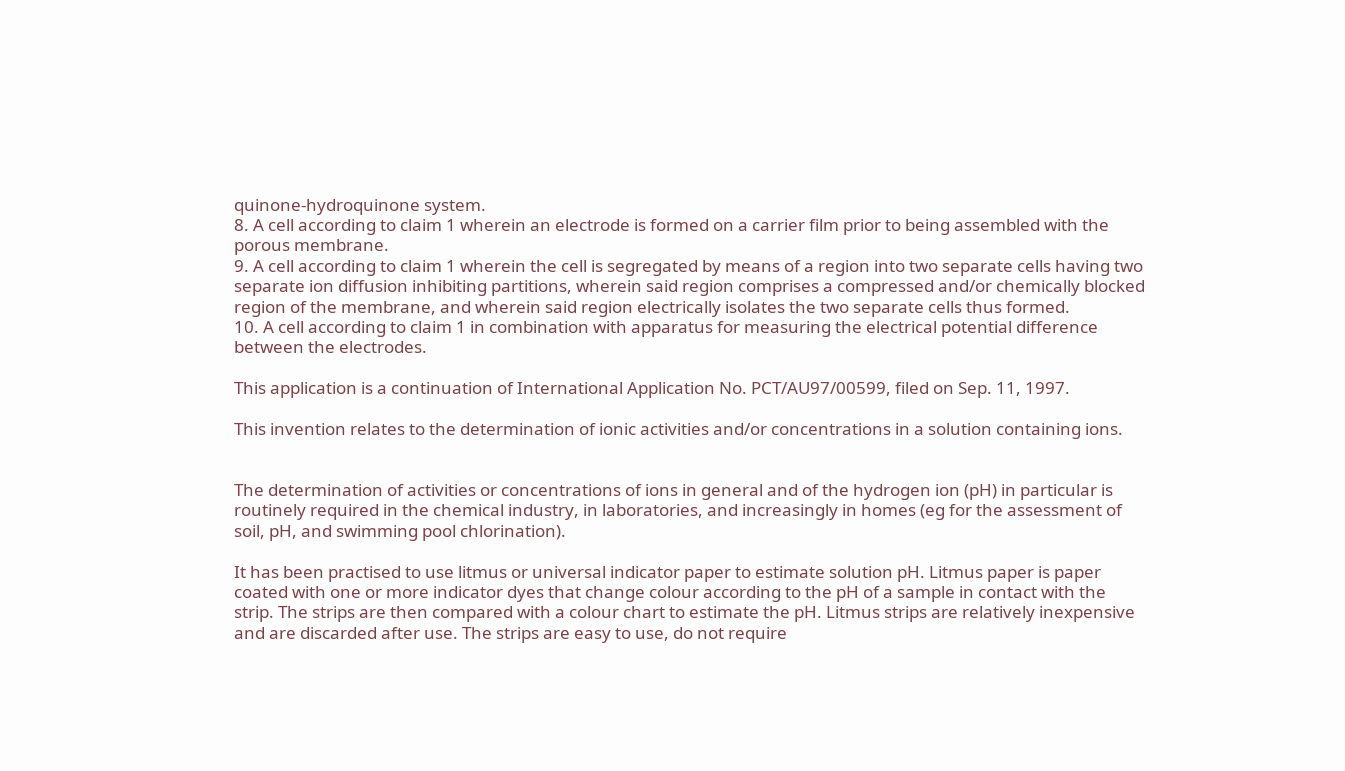quinone-hydroquinone system.
8. A cell according to claim 1 wherein an electrode is formed on a carrier film prior to being assembled with the porous membrane.
9. A cell according to claim 1 wherein the cell is segregated by means of a region into two separate cells having two separate ion diffusion inhibiting partitions, wherein said region comprises a compressed and/or chemically blocked region of the membrane, and wherein said region electrically isolates the two separate cells thus formed.
10. A cell according to claim 1 in combination with apparatus for measuring the electrical potential difference between the electrodes.

This application is a continuation of International Application No. PCT/AU97/00599, filed on Sep. 11, 1997.

This invention relates to the determination of ionic activities and/or concentrations in a solution containing ions.


The determination of activities or concentrations of ions in general and of the hydrogen ion (pH) in particular is routinely required in the chemical industry, in laboratories, and increasingly in homes (eg for the assessment of soil, pH, and swimming pool chlorination).

It has been practised to use litmus or universal indicator paper to estimate solution pH. Litmus paper is paper coated with one or more indicator dyes that change colour according to the pH of a sample in contact with the strip. The strips are then compared with a colour chart to estimate the pH. Litmus strips are relatively inexpensive and are discarded after use. The strips are easy to use, do not require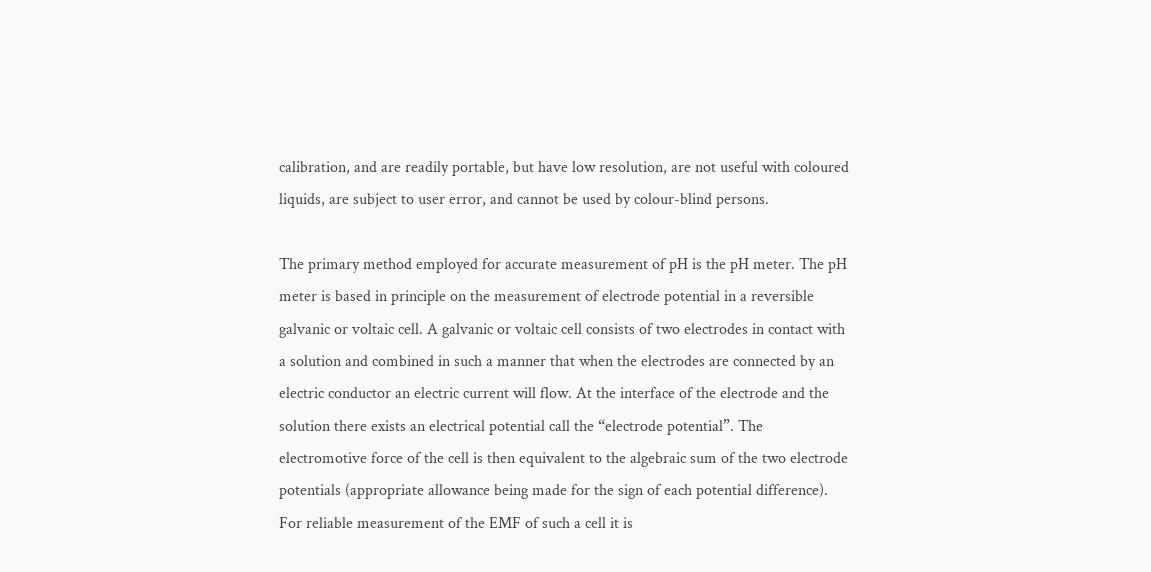calibration, and are readily portable, but have low resolution, are not useful with coloured liquids, are subject to user error, and cannot be used by colour-blind persons.

The primary method employed for accurate measurement of pH is the pH meter. The pH meter is based in principle on the measurement of electrode potential in a reversible galvanic or voltaic cell. A galvanic or voltaic cell consists of two electrodes in contact with a solution and combined in such a manner that when the electrodes are connected by an electric conductor an electric current will flow. At the interface of the electrode and the solution there exists an electrical potential call the “electrode potential”. The electromotive force of the cell is then equivalent to the algebraic sum of the two electrode potentials (appropriate allowance being made for the sign of each potential difference). For reliable measurement of the EMF of such a cell it is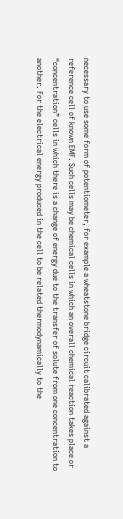necessary to use some form of potentiometer, for example a wheatstone bridge circuit calibrated against a reference cell of known EMF. Such cells may be chemical cells in which an overall chemical reaction takes place or “concentration” cells in which there is a change of energy due to the transfer of solute from one concentration to another. For the electrical energy produced in the cell to be related thermodynamically to the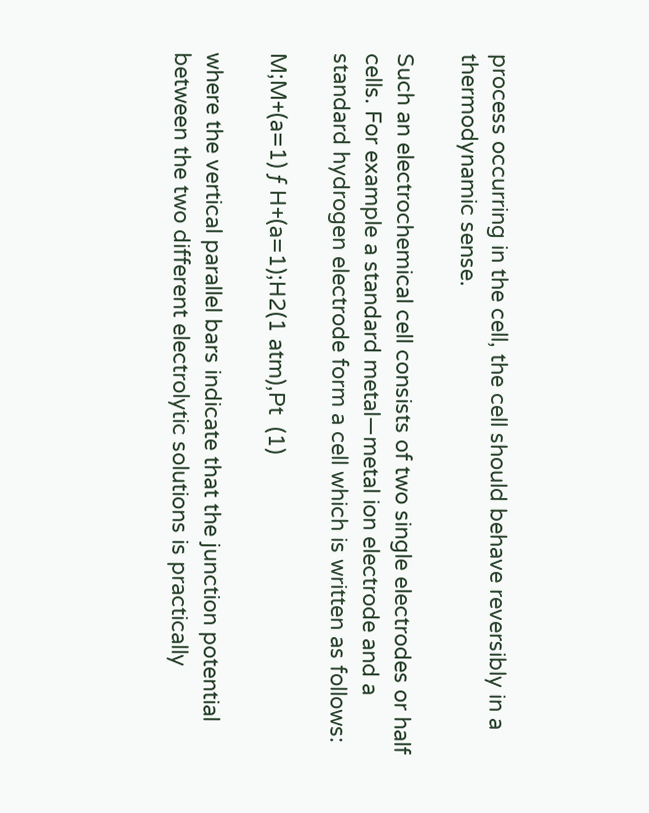process occurring in the cell, the cell should behave reversibly in a thermodynamic sense.

Such an electrochemical cell consists of two single electrodes or half cells. For example a standard metal—metal ion electrode and a standard hydrogen electrode form a cell which is written as follows:

M;M+(a=1) ƒ H+(a=1);H2(1 atm),Pt  (1)

where the vertical parallel bars indicate that the junction potential between the two different electrolytic solutions is practically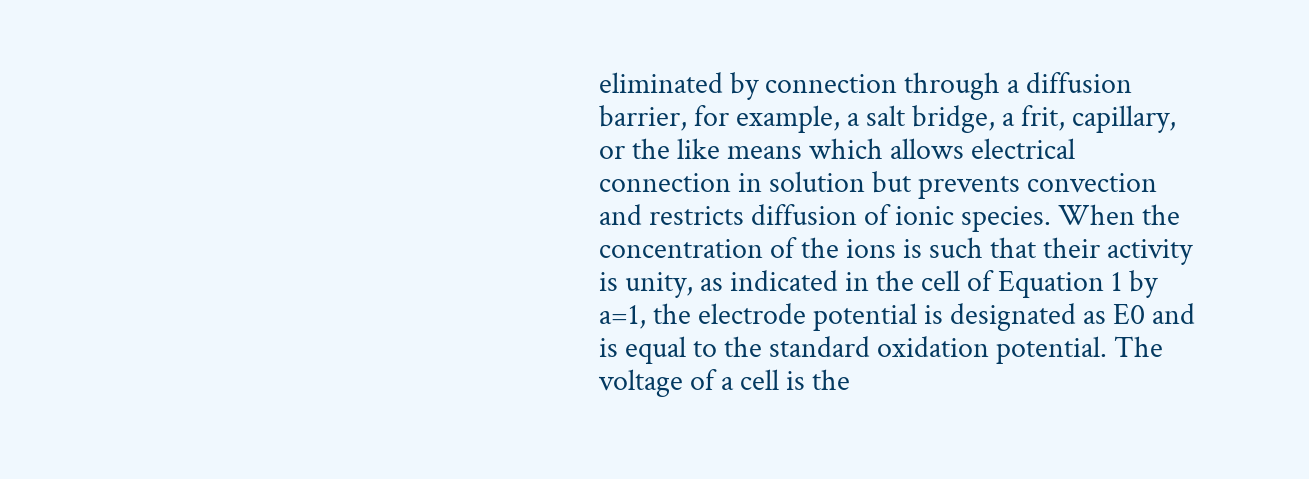eliminated by connection through a diffusion barrier, for example, a salt bridge, a frit, capillary, or the like means which allows electrical connection in solution but prevents convection and restricts diffusion of ionic species. When the concentration of the ions is such that their activity is unity, as indicated in the cell of Equation 1 by a=1, the electrode potential is designated as E0 and is equal to the standard oxidation potential. The voltage of a cell is the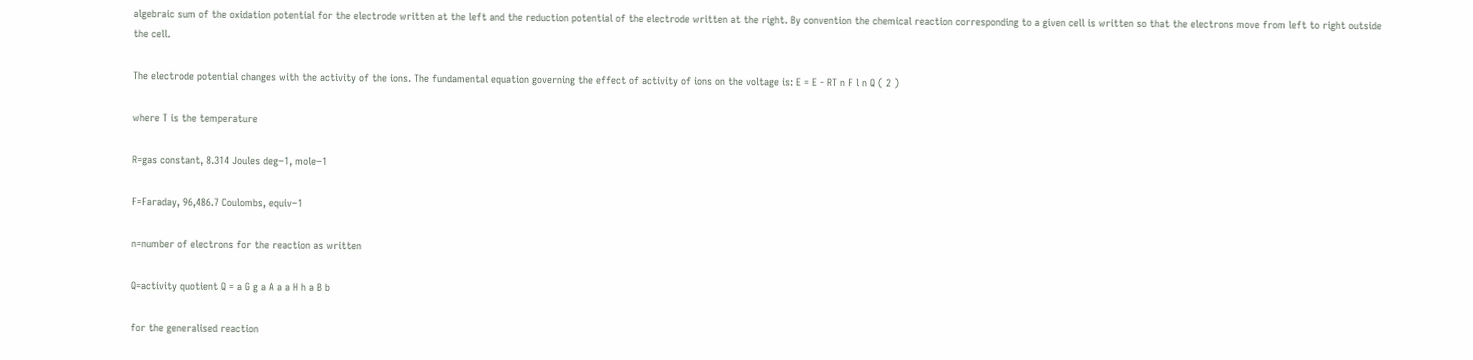algebraic sum of the oxidation potential for the electrode written at the left and the reduction potential of the electrode written at the right. By convention the chemical reaction corresponding to a given cell is written so that the electrons move from left to right outside the cell.

The electrode potential changes with the activity of the ions. The fundamental equation governing the effect of activity of ions on the voltage is: E = E - RT n F l n Q ( 2 )

where T is the temperature

R=gas constant, 8.314 Joules deg−1, mole−1

F=Faraday, 96,486.7 Coulombs, equiv−1

n=number of electrons for the reaction as written

Q=activity quotient Q = a G g a A a a H h a B b

for the generalised reaction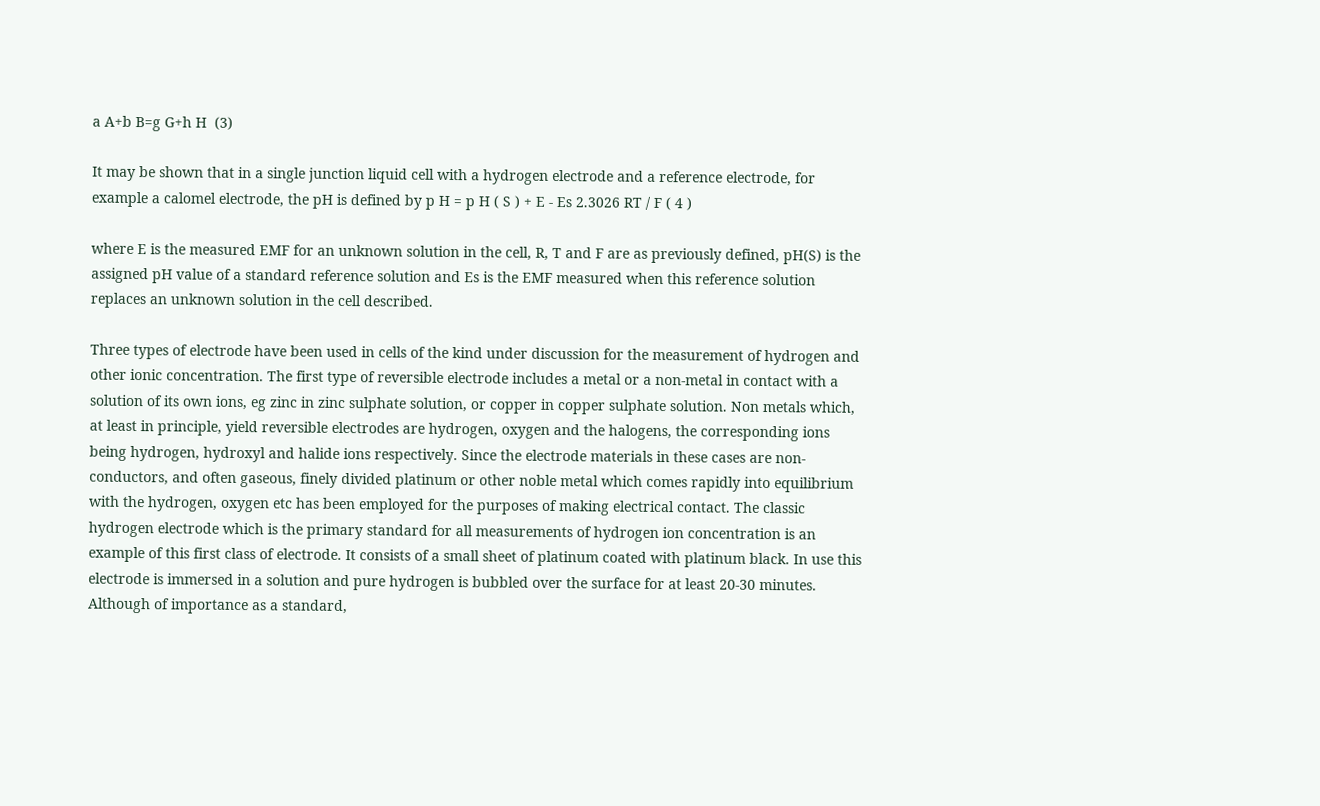a A+b B=g G+h H  (3)

It may be shown that in a single junction liquid cell with a hydrogen electrode and a reference electrode, for example a calomel electrode, the pH is defined by p H = p H ( S ) + E - Es 2.3026 RT / F ( 4 )

where E is the measured EMF for an unknown solution in the cell, R, T and F are as previously defined, pH(S) is the assigned pH value of a standard reference solution and Es is the EMF measured when this reference solution replaces an unknown solution in the cell described.

Three types of electrode have been used in cells of the kind under discussion for the measurement of hydrogen and other ionic concentration. The first type of reversible electrode includes a metal or a non-metal in contact with a solution of its own ions, eg zinc in zinc sulphate solution, or copper in copper sulphate solution. Non metals which, at least in principle, yield reversible electrodes are hydrogen, oxygen and the halogens, the corresponding ions being hydrogen, hydroxyl and halide ions respectively. Since the electrode materials in these cases are non-conductors, and often gaseous, finely divided platinum or other noble metal which comes rapidly into equilibrium with the hydrogen, oxygen etc has been employed for the purposes of making electrical contact. The classic hydrogen electrode which is the primary standard for all measurements of hydrogen ion concentration is an example of this first class of electrode. It consists of a small sheet of platinum coated with platinum black. In use this electrode is immersed in a solution and pure hydrogen is bubbled over the surface for at least 20-30 minutes. Although of importance as a standard,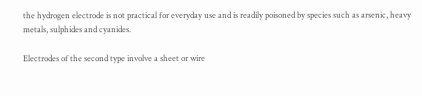the hydrogen electrode is not practical for everyday use and is readily poisoned by species such as arsenic, heavy metals, sulphides and cyanides.

Electrodes of the second type involve a sheet or wire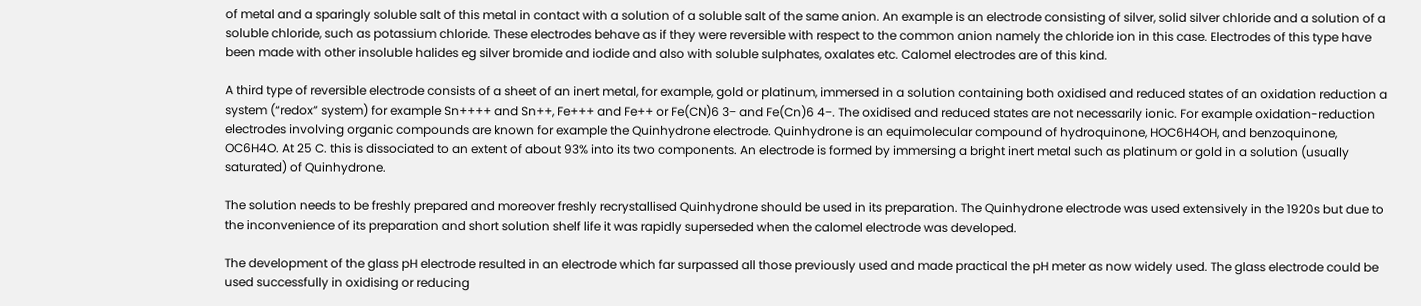of metal and a sparingly soluble salt of this metal in contact with a solution of a soluble salt of the same anion. An example is an electrode consisting of silver, solid silver chloride and a solution of a soluble chloride, such as potassium chloride. These electrodes behave as if they were reversible with respect to the common anion namely the chloride ion in this case. Electrodes of this type have been made with other insoluble halides eg silver bromide and iodide and also with soluble sulphates, oxalates etc. Calomel electrodes are of this kind.

A third type of reversible electrode consists of a sheet of an inert metal, for example, gold or platinum, immersed in a solution containing both oxidised and reduced states of an oxidation reduction a system (“redox” system) for example Sn++++ and Sn++, Fe+++ and Fe++ or Fe(CN)6 3− and Fe(Cn)6 4−. The oxidised and reduced states are not necessarily ionic. For example oxidation-reduction electrodes involving organic compounds are known for example the Quinhydrone electrode. Quinhydrone is an equimolecular compound of hydroquinone, HOC6H4OH, and benzoquinone, OC6H4O. At 25 C. this is dissociated to an extent of about 93% into its two components. An electrode is formed by immersing a bright inert metal such as platinum or gold in a solution (usually saturated) of Quinhydrone.

The solution needs to be freshly prepared and moreover freshly recrystallised Quinhydrone should be used in its preparation. The Quinhydrone electrode was used extensively in the 1920s but due to the inconvenience of its preparation and short solution shelf life it was rapidly superseded when the calomel electrode was developed.

The development of the glass pH electrode resulted in an electrode which far surpassed all those previously used and made practical the pH meter as now widely used. The glass electrode could be used successfully in oxidising or reducing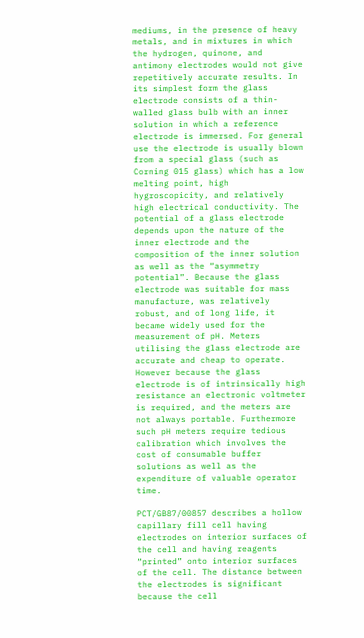mediums, in the presence of heavy metals, and in mixtures in which the hydrogen, quinone, and antimony electrodes would not give repetitively accurate results. In its simplest form the glass electrode consists of a thin-walled glass bulb with an inner solution in which a reference electrode is immersed. For general use the electrode is usually blown from a special glass (such as Corning 015 glass) which has a low melting point, high hygroscopicity, and relatively high electrical conductivity. The potential of a glass electrode depends upon the nature of the inner electrode and the composition of the inner solution as well as the “asymmetry potential”. Because the glass electrode was suitable for mass manufacture, was relatively robust, and of long life, it became widely used for the measurement of pH. Meters utilising the glass electrode are accurate and cheap to operate. However because the glass electrode is of intrinsically high resistance an electronic voltmeter is required, and the meters are not always portable. Furthermore such pH meters require tedious calibration which involves the cost of consumable buffer solutions as well as the expenditure of valuable operator time.

PCT/GB87/00857 describes a hollow capillary fill cell having electrodes on interior surfaces of the cell and having reagents “printed” onto interior surfaces of the cell. The distance between the electrodes is significant because the cell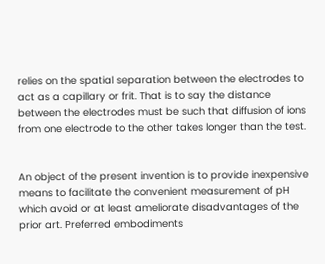relies on the spatial separation between the electrodes to act as a capillary or frit. That is to say the distance between the electrodes must be such that diffusion of ions from one electrode to the other takes longer than the test.


An object of the present invention is to provide inexpensive means to facilitate the convenient measurement of pH which avoid or at least ameliorate disadvantages of the prior art. Preferred embodiments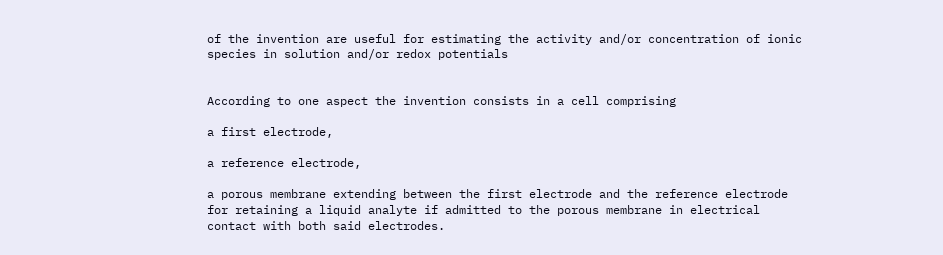of the invention are useful for estimating the activity and/or concentration of ionic species in solution and/or redox potentials


According to one aspect the invention consists in a cell comprising

a first electrode,

a reference electrode,

a porous membrane extending between the first electrode and the reference electrode for retaining a liquid analyte if admitted to the porous membrane in electrical contact with both said electrodes.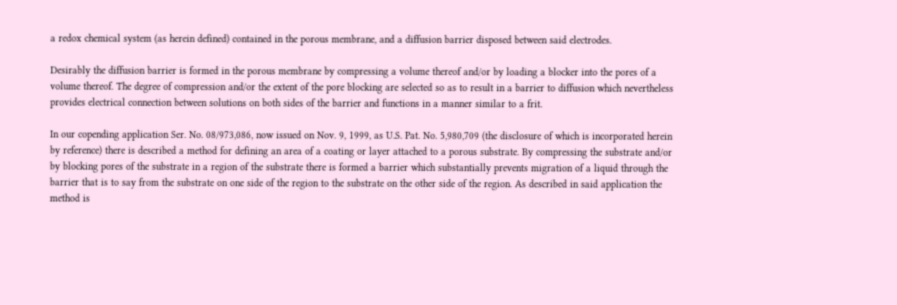a redox chemical system (as herein defined) contained in the porous membrane, and a diffusion barrier disposed between said electrodes.

Desirably the diffusion barrier is formed in the porous membrane by compressing a volume thereof and/or by loading a blocker into the pores of a volume thereof. The degree of compression and/or the extent of the pore blocking are selected so as to result in a barrier to diffusion which nevertheless provides electrical connection between solutions on both sides of the barrier and functions in a manner similar to a frit.

In our copending application Ser. No. 08/973,086, now issued on Nov. 9, 1999, as U.S. Pat. No. 5,980,709 (the disclosure of which is incorporated herein by reference) there is described a method for defining an area of a coating or layer attached to a porous substrate. By compressing the substrate and/or by blocking pores of the substrate in a region of the substrate there is formed a barrier which substantially prevents migration of a liquid through the barrier that is to say from the substrate on one side of the region to the substrate on the other side of the region. As described in said application the method is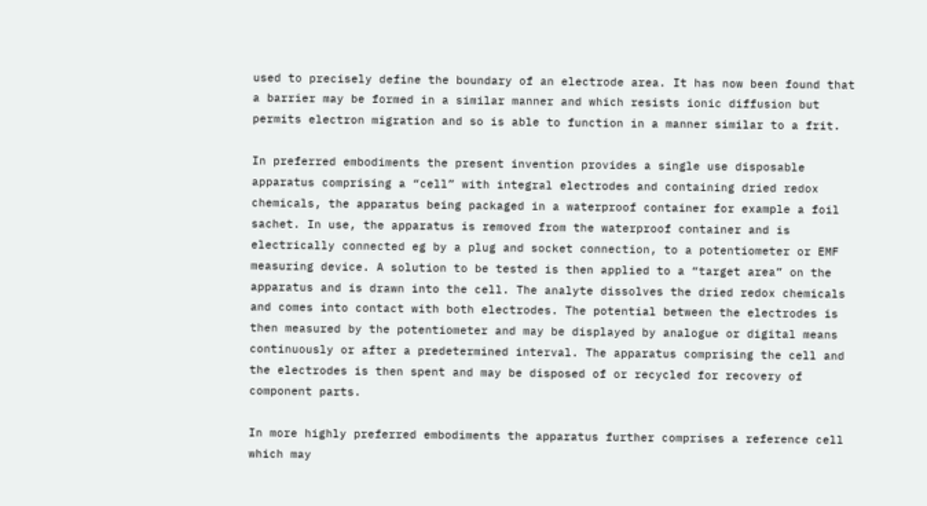used to precisely define the boundary of an electrode area. It has now been found that a barrier may be formed in a similar manner and which resists ionic diffusion but permits electron migration and so is able to function in a manner similar to a frit.

In preferred embodiments the present invention provides a single use disposable apparatus comprising a “cell” with integral electrodes and containing dried redox chemicals, the apparatus being packaged in a waterproof container for example a foil sachet. In use, the apparatus is removed from the waterproof container and is electrically connected eg by a plug and socket connection, to a potentiometer or EMF measuring device. A solution to be tested is then applied to a “target area” on the apparatus and is drawn into the cell. The analyte dissolves the dried redox chemicals and comes into contact with both electrodes. The potential between the electrodes is then measured by the potentiometer and may be displayed by analogue or digital means continuously or after a predetermined interval. The apparatus comprising the cell and the electrodes is then spent and may be disposed of or recycled for recovery of component parts.

In more highly preferred embodiments the apparatus further comprises a reference cell which may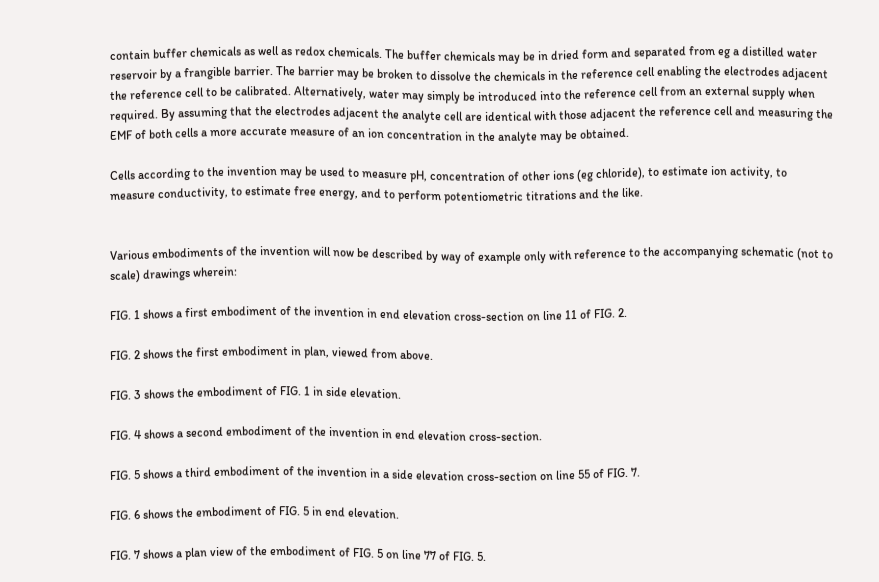contain buffer chemicals as well as redox chemicals. The buffer chemicals may be in dried form and separated from eg a distilled water reservoir by a frangible barrier. The barrier may be broken to dissolve the chemicals in the reference cell enabling the electrodes adjacent the reference cell to be calibrated. Alternatively, water may simply be introduced into the reference cell from an external supply when required. By assuming that the electrodes adjacent the analyte cell are identical with those adjacent the reference cell and measuring the EMF of both cells a more accurate measure of an ion concentration in the analyte may be obtained.

Cells according to the invention may be used to measure pH, concentration of other ions (eg chloride), to estimate ion activity, to measure conductivity, to estimate free energy, and to perform potentiometric titrations and the like.


Various embodiments of the invention will now be described by way of example only with reference to the accompanying schematic (not to scale) drawings wherein:

FIG. 1 shows a first embodiment of the invention in end elevation cross-section on line 11 of FIG. 2.

FIG. 2 shows the first embodiment in plan, viewed from above.

FIG. 3 shows the embodiment of FIG. 1 in side elevation.

FIG. 4 shows a second embodiment of the invention in end elevation cross-section.

FIG. 5 shows a third embodiment of the invention in a side elevation cross-section on line 55 of FIG. 7.

FIG. 6 shows the embodiment of FIG. 5 in end elevation.

FIG. 7 shows a plan view of the embodiment of FIG. 5 on line 77 of FIG. 5.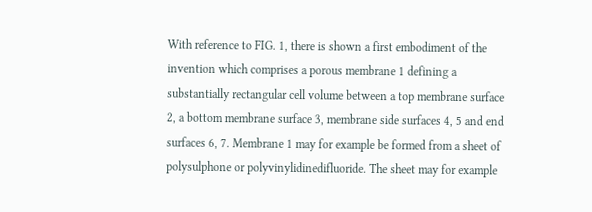With reference to FIG. 1, there is shown a first embodiment of the invention which comprises a porous membrane 1 defining a substantially rectangular cell volume between a top membrane surface 2, a bottom membrane surface 3, membrane side surfaces 4, 5 and end surfaces 6, 7. Membrane 1 may for example be formed from a sheet of polysulphone or polyvinylidinedifluoride. The sheet may for example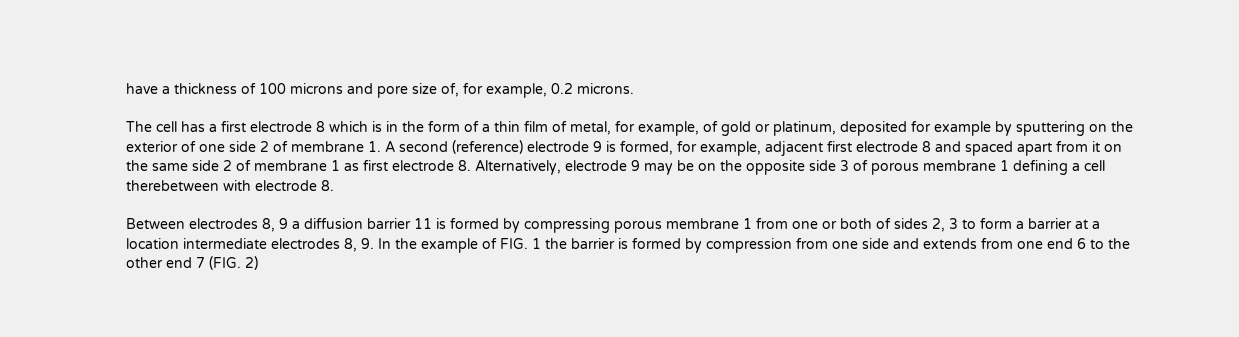have a thickness of 100 microns and pore size of, for example, 0.2 microns.

The cell has a first electrode 8 which is in the form of a thin film of metal, for example, of gold or platinum, deposited for example by sputtering on the exterior of one side 2 of membrane 1. A second (reference) electrode 9 is formed, for example, adjacent first electrode 8 and spaced apart from it on the same side 2 of membrane 1 as first electrode 8. Alternatively, electrode 9 may be on the opposite side 3 of porous membrane 1 defining a cell therebetween with electrode 8.

Between electrodes 8, 9 a diffusion barrier 11 is formed by compressing porous membrane 1 from one or both of sides 2, 3 to form a barrier at a location intermediate electrodes 8, 9. In the example of FIG. 1 the barrier is formed by compression from one side and extends from one end 6 to the other end 7 (FIG. 2)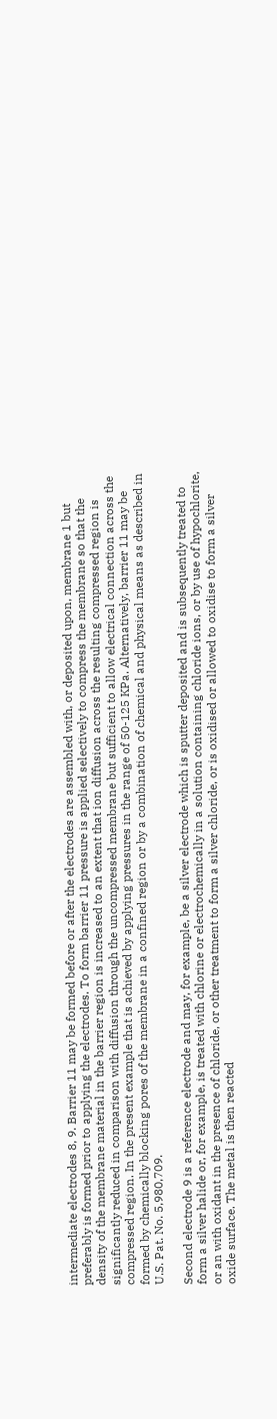intermediate electrodes 8, 9. Barrier 11 may be formed before or after the electrodes are assembled with, or deposited upon, membrane 1 but preferably is formed prior to applying the electrodes. To form barrier 11 pressure is applied selectively to compress the membrane so that the density of the membrane material in the barrier region is increased to an extent that ion diffusion across the resulting compressed region is significantly reduced in comparison with diffusion through the uncompressed membrane but sufficient to allow electrical connection across the compressed region. In the present example that is achieved by applying pressures in the range of 50-125 KPa. Alternatively, barrier 11 may be formed by chemically blocking pores of the membrane in a confined region or by a combination of chemical and physical means as described in U.S. Pat. No. 5,980,709.

Second electrode 9 is a reference electrode and may, for example, be a silver electrode which is sputter deposited and is subsequently treated to form a silver halide or, for example, is treated with chlorine or electrochemically in a solution containing chloride ions, or by use of hypochlorite, or an with oxidant in the presence of chloride, or other treatment to form a silver chloride, or is oxidised or allowed to oxidise to form a silver oxide surface. The metal is then reacted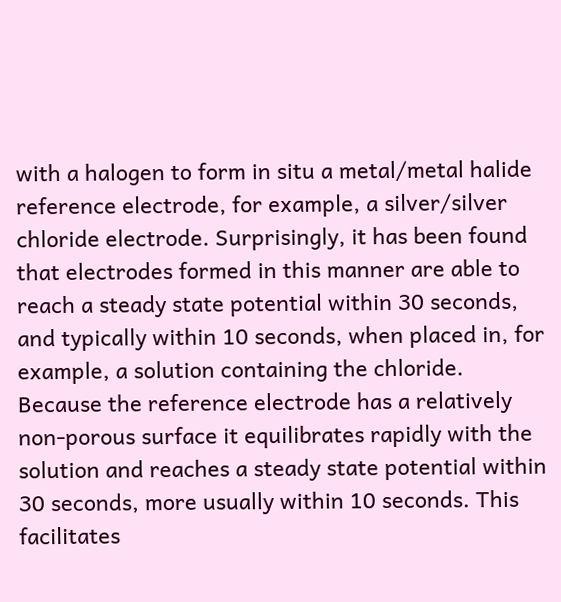with a halogen to form in situ a metal/metal halide reference electrode, for example, a silver/silver chloride electrode. Surprisingly, it has been found that electrodes formed in this manner are able to reach a steady state potential within 30 seconds, and typically within 10 seconds, when placed in, for example, a solution containing the chloride. Because the reference electrode has a relatively non-porous surface it equilibrates rapidly with the solution and reaches a steady state potential within 30 seconds, more usually within 10 seconds. This facilitates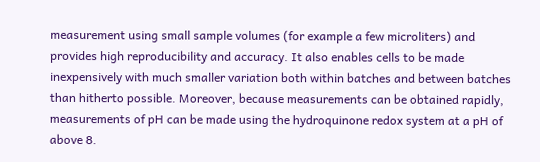measurement using small sample volumes (for example a few microliters) and provides high reproducibility and accuracy. It also enables cells to be made inexpensively with much smaller variation both within batches and between batches than hitherto possible. Moreover, because measurements can be obtained rapidly, measurements of pH can be made using the hydroquinone redox system at a pH of above 8.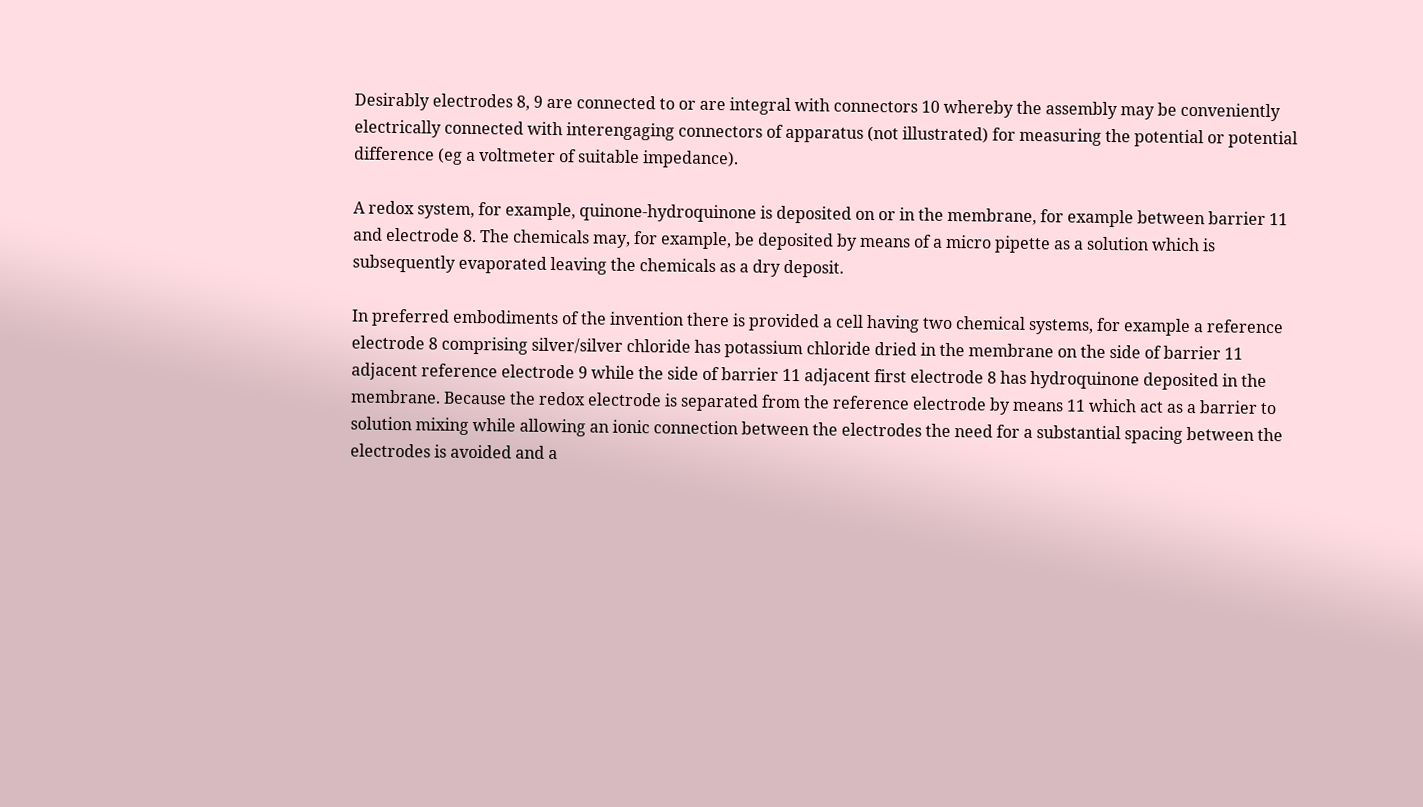Desirably electrodes 8, 9 are connected to or are integral with connectors 10 whereby the assembly may be conveniently electrically connected with interengaging connectors of apparatus (not illustrated) for measuring the potential or potential difference (eg a voltmeter of suitable impedance).

A redox system, for example, quinone-hydroquinone is deposited on or in the membrane, for example between barrier 11 and electrode 8. The chemicals may, for example, be deposited by means of a micro pipette as a solution which is subsequently evaporated leaving the chemicals as a dry deposit.

In preferred embodiments of the invention there is provided a cell having two chemical systems, for example a reference electrode 8 comprising silver/silver chloride has potassium chloride dried in the membrane on the side of barrier 11 adjacent reference electrode 9 while the side of barrier 11 adjacent first electrode 8 has hydroquinone deposited in the membrane. Because the redox electrode is separated from the reference electrode by means 11 which act as a barrier to solution mixing while allowing an ionic connection between the electrodes the need for a substantial spacing between the electrodes is avoided and a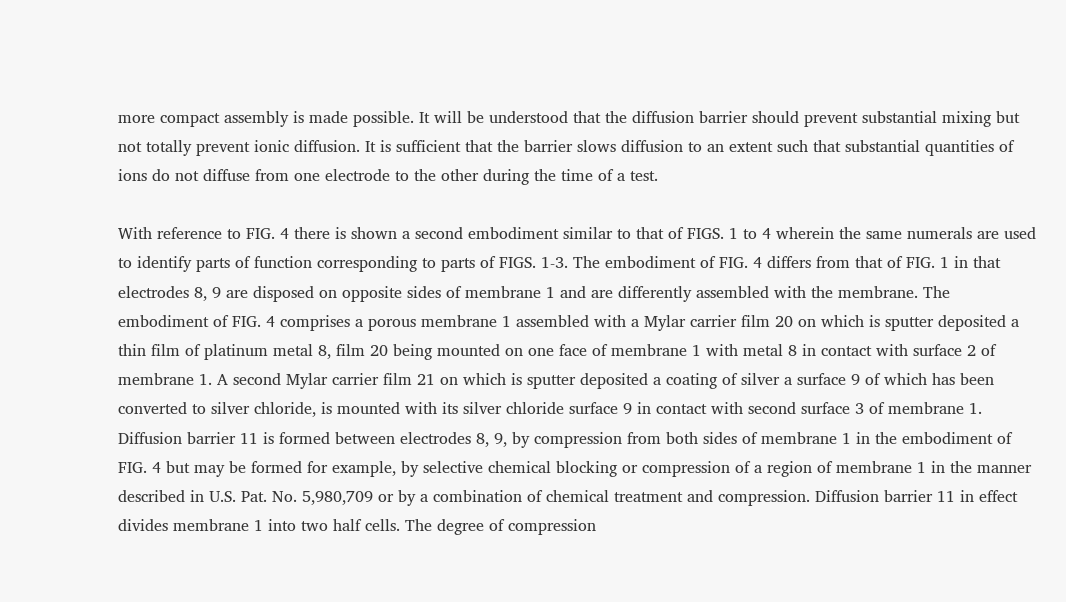more compact assembly is made possible. It will be understood that the diffusion barrier should prevent substantial mixing but not totally prevent ionic diffusion. It is sufficient that the barrier slows diffusion to an extent such that substantial quantities of ions do not diffuse from one electrode to the other during the time of a test.

With reference to FIG. 4 there is shown a second embodiment similar to that of FIGS. 1 to 4 wherein the same numerals are used to identify parts of function corresponding to parts of FIGS. 1-3. The embodiment of FIG. 4 differs from that of FIG. 1 in that electrodes 8, 9 are disposed on opposite sides of membrane 1 and are differently assembled with the membrane. The embodiment of FIG. 4 comprises a porous membrane 1 assembled with a Mylar carrier film 20 on which is sputter deposited a thin film of platinum metal 8, film 20 being mounted on one face of membrane 1 with metal 8 in contact with surface 2 of membrane 1. A second Mylar carrier film 21 on which is sputter deposited a coating of silver a surface 9 of which has been converted to silver chloride, is mounted with its silver chloride surface 9 in contact with second surface 3 of membrane 1. Diffusion barrier 11 is formed between electrodes 8, 9, by compression from both sides of membrane 1 in the embodiment of FIG. 4 but may be formed for example, by selective chemical blocking or compression of a region of membrane 1 in the manner described in U.S. Pat. No. 5,980,709 or by a combination of chemical treatment and compression. Diffusion barrier 11 in effect divides membrane 1 into two half cells. The degree of compression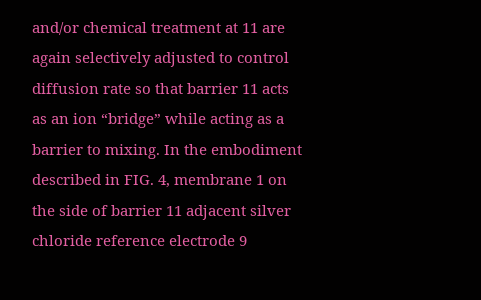and/or chemical treatment at 11 are again selectively adjusted to control diffusion rate so that barrier 11 acts as an ion “bridge” while acting as a barrier to mixing. In the embodiment described in FIG. 4, membrane 1 on the side of barrier 11 adjacent silver chloride reference electrode 9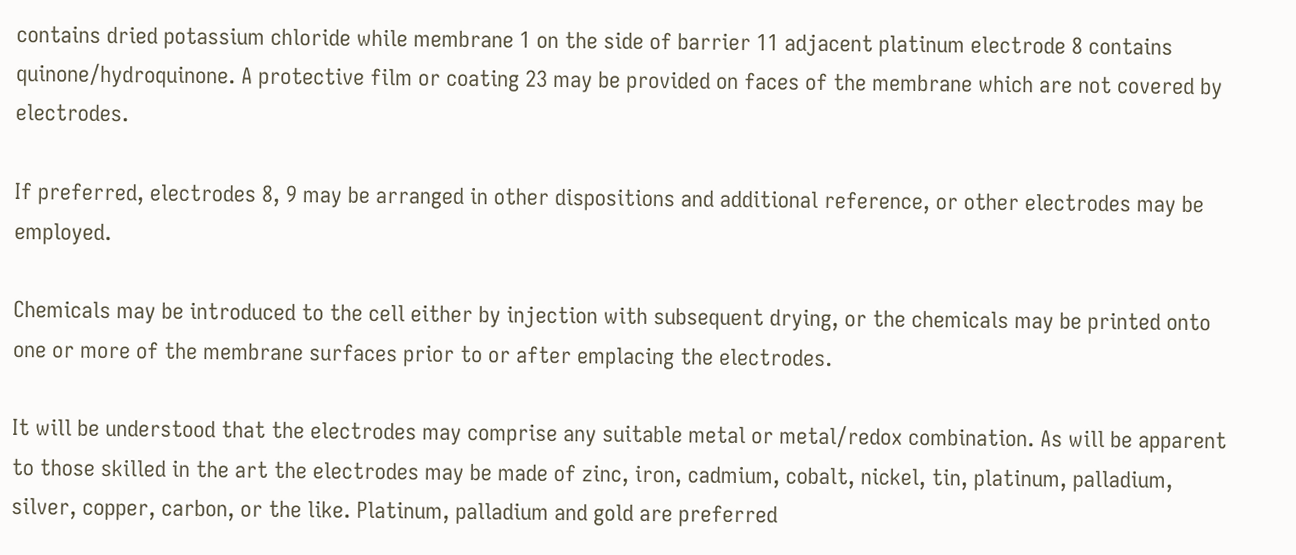contains dried potassium chloride while membrane 1 on the side of barrier 11 adjacent platinum electrode 8 contains quinone/hydroquinone. A protective film or coating 23 may be provided on faces of the membrane which are not covered by electrodes.

If preferred, electrodes 8, 9 may be arranged in other dispositions and additional reference, or other electrodes may be employed.

Chemicals may be introduced to the cell either by injection with subsequent drying, or the chemicals may be printed onto one or more of the membrane surfaces prior to or after emplacing the electrodes.

It will be understood that the electrodes may comprise any suitable metal or metal/redox combination. As will be apparent to those skilled in the art the electrodes may be made of zinc, iron, cadmium, cobalt, nickel, tin, platinum, palladium, silver, copper, carbon, or the like. Platinum, palladium and gold are preferred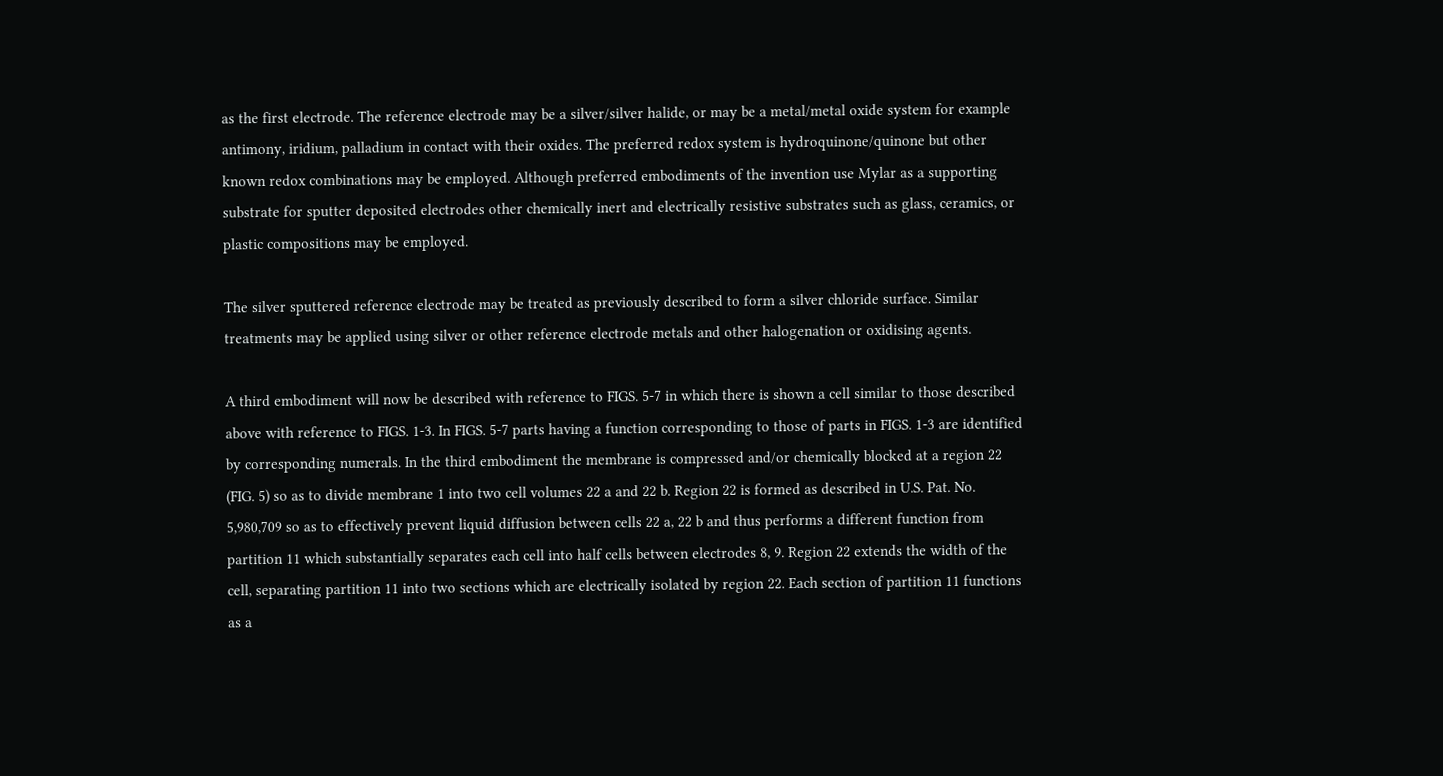as the first electrode. The reference electrode may be a silver/silver halide, or may be a metal/metal oxide system for example antimony, iridium, palladium in contact with their oxides. The preferred redox system is hydroquinone/quinone but other known redox combinations may be employed. Although preferred embodiments of the invention use Mylar as a supporting substrate for sputter deposited electrodes other chemically inert and electrically resistive substrates such as glass, ceramics, or plastic compositions may be employed.

The silver sputtered reference electrode may be treated as previously described to form a silver chloride surface. Similar treatments may be applied using silver or other reference electrode metals and other halogenation or oxidising agents.

A third embodiment will now be described with reference to FIGS. 5-7 in which there is shown a cell similar to those described above with reference to FIGS. 1-3. In FIGS. 5-7 parts having a function corresponding to those of parts in FIGS. 1-3 are identified by corresponding numerals. In the third embodiment the membrane is compressed and/or chemically blocked at a region 22 (FIG. 5) so as to divide membrane 1 into two cell volumes 22 a and 22 b. Region 22 is formed as described in U.S. Pat. No. 5,980,709 so as to effectively prevent liquid diffusion between cells 22 a, 22 b and thus performs a different function from partition 11 which substantially separates each cell into half cells between electrodes 8, 9. Region 22 extends the width of the cell, separating partition 11 into two sections which are electrically isolated by region 22. Each section of partition 11 functions as a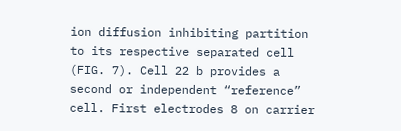ion diffusion inhibiting partition to its respective separated cell (FIG. 7). Cell 22 b provides a second or independent “reference” cell. First electrodes 8 on carrier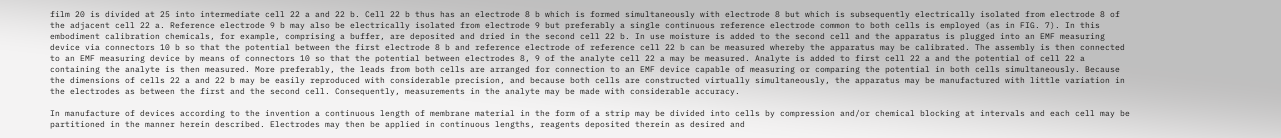film 20 is divided at 25 into intermediate cell 22 a and 22 b. Cell 22 b thus has an electrode 8 b which is formed simultaneously with electrode 8 but which is subsequently electrically isolated from electrode 8 of the adjacent cell 22 a. Reference electrode 9 b may also be electrically isolated from electrode 9 but preferably a single continuous reference electrode common to both cells is employed (as in FIG. 7). In this embodiment calibration chemicals, for example, comprising a buffer, are deposited and dried in the second cell 22 b. In use moisture is added to the second cell and the apparatus is plugged into an EMF measuring device via connectors 10 b so that the potential between the first electrode 8 b and reference electrode of reference cell 22 b can be measured whereby the apparatus may be calibrated. The assembly is then connected to an EMF measuring device by means of connectors 10 so that the potential between electrodes 8, 9 of the analyte cell 22 a may be measured. Analyte is added to first cell 22 a and the potential of cell 22 a containing the analyte is then measured. More preferably, the leads from both cells are arranged for connection to an EMF device capable of measuring or comparing the potential in both cells simultaneously. Because the dimensions of cells 22 a and 22 b may be easily reproduced with considerable precision, and because both cells are constructed virtually simultaneously, the apparatus may be manufactured with little variation in the electrodes as between the first and the second cell. Consequently, measurements in the analyte may be made with considerable accuracy.

In manufacture of devices according to the invention a continuous length of membrane material in the form of a strip may be divided into cells by compression and/or chemical blocking at intervals and each cell may be partitioned in the manner herein described. Electrodes may then be applied in continuous lengths, reagents deposited therein as desired and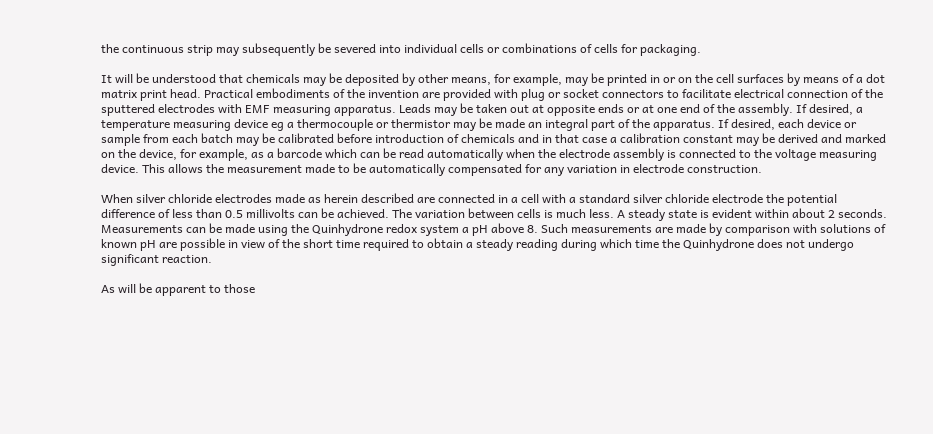the continuous strip may subsequently be severed into individual cells or combinations of cells for packaging.

It will be understood that chemicals may be deposited by other means, for example, may be printed in or on the cell surfaces by means of a dot matrix print head. Practical embodiments of the invention are provided with plug or socket connectors to facilitate electrical connection of the sputtered electrodes with EMF measuring apparatus. Leads may be taken out at opposite ends or at one end of the assembly. If desired, a temperature measuring device eg a thermocouple or thermistor may be made an integral part of the apparatus. If desired, each device or sample from each batch may be calibrated before introduction of chemicals and in that case a calibration constant may be derived and marked on the device, for example, as a barcode which can be read automatically when the electrode assembly is connected to the voltage measuring device. This allows the measurement made to be automatically compensated for any variation in electrode construction.

When silver chloride electrodes made as herein described are connected in a cell with a standard silver chloride electrode the potential difference of less than 0.5 millivolts can be achieved. The variation between cells is much less. A steady state is evident within about 2 seconds. Measurements can be made using the Quinhydrone redox system a pH above 8. Such measurements are made by comparison with solutions of known pH are possible in view of the short time required to obtain a steady reading during which time the Quinhydrone does not undergo significant reaction.

As will be apparent to those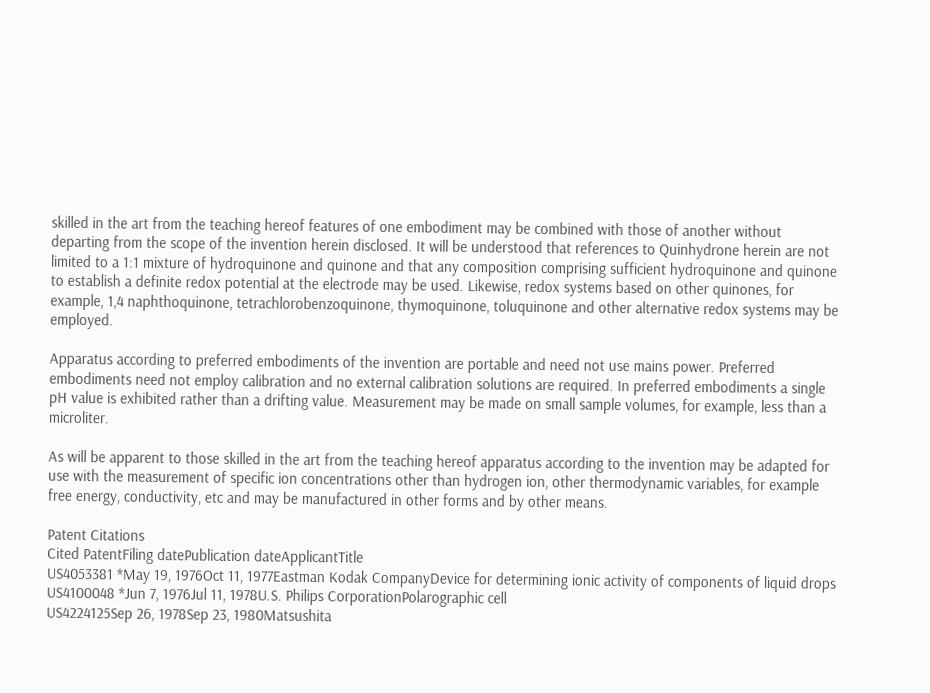skilled in the art from the teaching hereof features of one embodiment may be combined with those of another without departing from the scope of the invention herein disclosed. It will be understood that references to Quinhydrone herein are not limited to a 1:1 mixture of hydroquinone and quinone and that any composition comprising sufficient hydroquinone and quinone to establish a definite redox potential at the electrode may be used. Likewise, redox systems based on other quinones, for example, 1,4 naphthoquinone, tetrachlorobenzoquinone, thymoquinone, toluquinone and other alternative redox systems may be employed.

Apparatus according to preferred embodiments of the invention are portable and need not use mains power. Preferred embodiments need not employ calibration and no external calibration solutions are required. In preferred embodiments a single pH value is exhibited rather than a drifting value. Measurement may be made on small sample volumes, for example, less than a microliter.

As will be apparent to those skilled in the art from the teaching hereof apparatus according to the invention may be adapted for use with the measurement of specific ion concentrations other than hydrogen ion, other thermodynamic variables, for example free energy, conductivity, etc and may be manufactured in other forms and by other means.

Patent Citations
Cited PatentFiling datePublication dateApplicantTitle
US4053381 *May 19, 1976Oct 11, 1977Eastman Kodak CompanyDevice for determining ionic activity of components of liquid drops
US4100048 *Jun 7, 1976Jul 11, 1978U.S. Philips CorporationPolarographic cell
US4224125Sep 26, 1978Sep 23, 1980Matsushita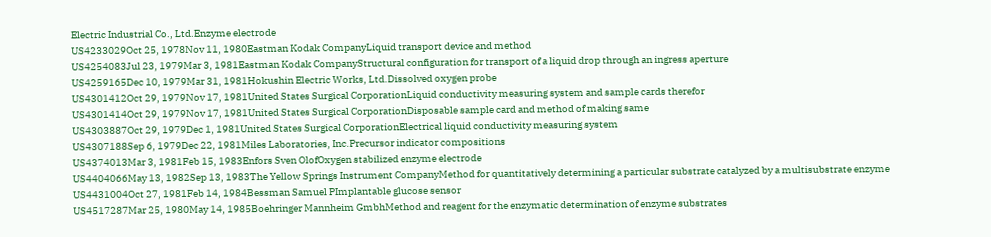Electric Industrial Co., Ltd.Enzyme electrode
US4233029Oct 25, 1978Nov 11, 1980Eastman Kodak CompanyLiquid transport device and method
US4254083Jul 23, 1979Mar 3, 1981Eastman Kodak CompanyStructural configuration for transport of a liquid drop through an ingress aperture
US4259165Dec 10, 1979Mar 31, 1981Hokushin Electric Works, Ltd.Dissolved oxygen probe
US4301412Oct 29, 1979Nov 17, 1981United States Surgical CorporationLiquid conductivity measuring system and sample cards therefor
US4301414Oct 29, 1979Nov 17, 1981United States Surgical CorporationDisposable sample card and method of making same
US4303887Oct 29, 1979Dec 1, 1981United States Surgical CorporationElectrical liquid conductivity measuring system
US4307188Sep 6, 1979Dec 22, 1981Miles Laboratories, Inc.Precursor indicator compositions
US4374013Mar 3, 1981Feb 15, 1983Enfors Sven OlofOxygen stabilized enzyme electrode
US4404066May 13, 1982Sep 13, 1983The Yellow Springs Instrument CompanyMethod for quantitatively determining a particular substrate catalyzed by a multisubstrate enzyme
US4431004Oct 27, 1981Feb 14, 1984Bessman Samuel PImplantable glucose sensor
US4517287Mar 25, 1980May 14, 1985Boehringer Mannheim GmbhMethod and reagent for the enzymatic determination of enzyme substrates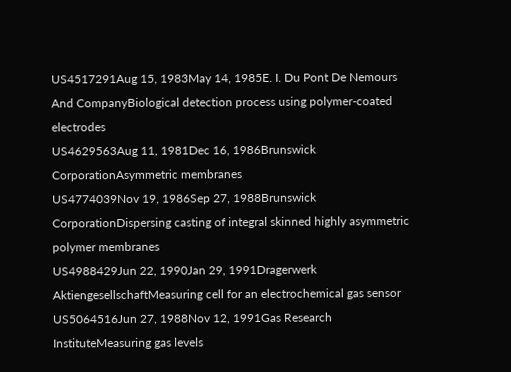US4517291Aug 15, 1983May 14, 1985E. I. Du Pont De Nemours And CompanyBiological detection process using polymer-coated electrodes
US4629563Aug 11, 1981Dec 16, 1986Brunswick CorporationAsymmetric membranes
US4774039Nov 19, 1986Sep 27, 1988Brunswick CorporationDispersing casting of integral skinned highly asymmetric polymer membranes
US4988429Jun 22, 1990Jan 29, 1991Dragerwerk AktiengesellschaftMeasuring cell for an electrochemical gas sensor
US5064516Jun 27, 1988Nov 12, 1991Gas Research InstituteMeasuring gas levels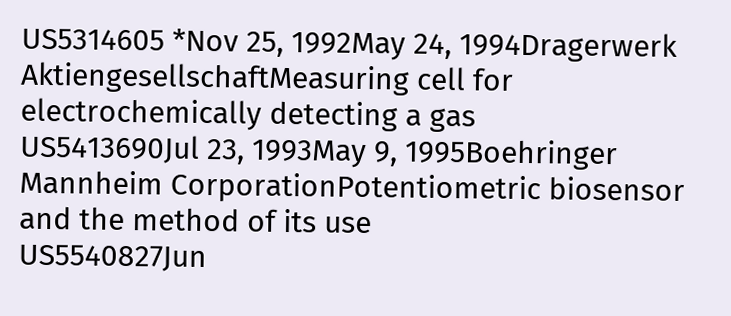US5314605 *Nov 25, 1992May 24, 1994Dragerwerk AktiengesellschaftMeasuring cell for electrochemically detecting a gas
US5413690Jul 23, 1993May 9, 1995Boehringer Mannheim CorporationPotentiometric biosensor and the method of its use
US5540827Jun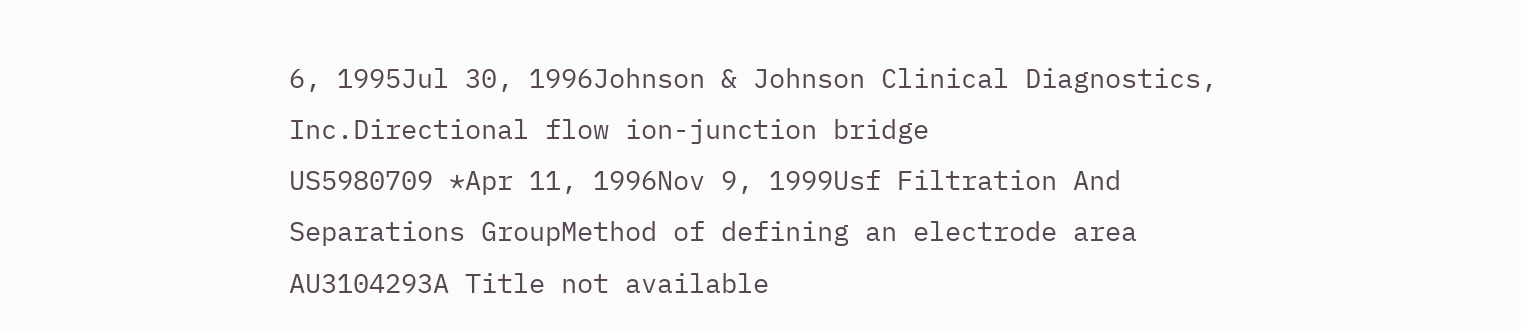6, 1995Jul 30, 1996Johnson & Johnson Clinical Diagnostics, Inc.Directional flow ion-junction bridge
US5980709 *Apr 11, 1996Nov 9, 1999Usf Filtration And Separations GroupMethod of defining an electrode area
AU3104293A Title not available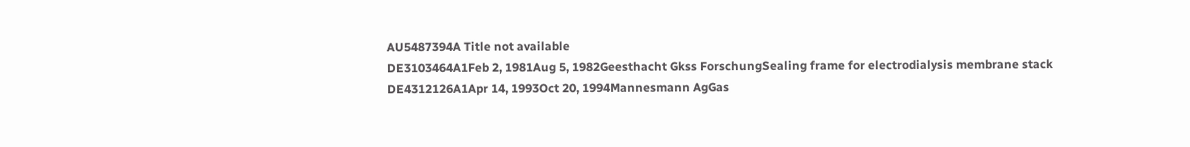AU5487394A Title not available
DE3103464A1Feb 2, 1981Aug 5, 1982Geesthacht Gkss ForschungSealing frame for electrodialysis membrane stack
DE4312126A1Apr 14, 1993Oct 20, 1994Mannesmann AgGas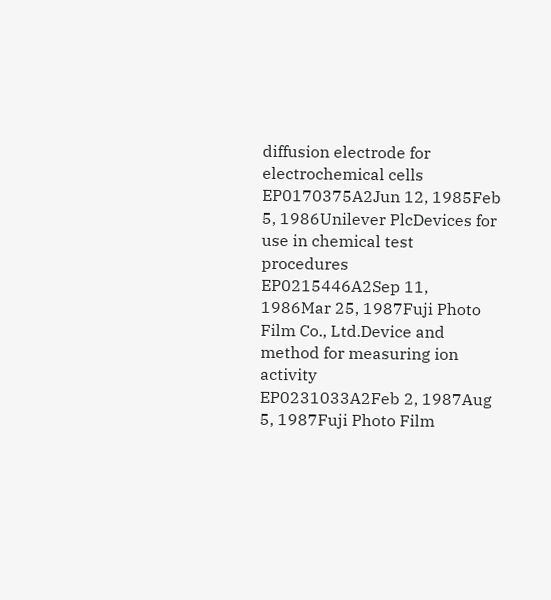diffusion electrode for electrochemical cells
EP0170375A2Jun 12, 1985Feb 5, 1986Unilever PlcDevices for use in chemical test procedures
EP0215446A2Sep 11, 1986Mar 25, 1987Fuji Photo Film Co., Ltd.Device and method for measuring ion activity
EP0231033A2Feb 2, 1987Aug 5, 1987Fuji Photo Film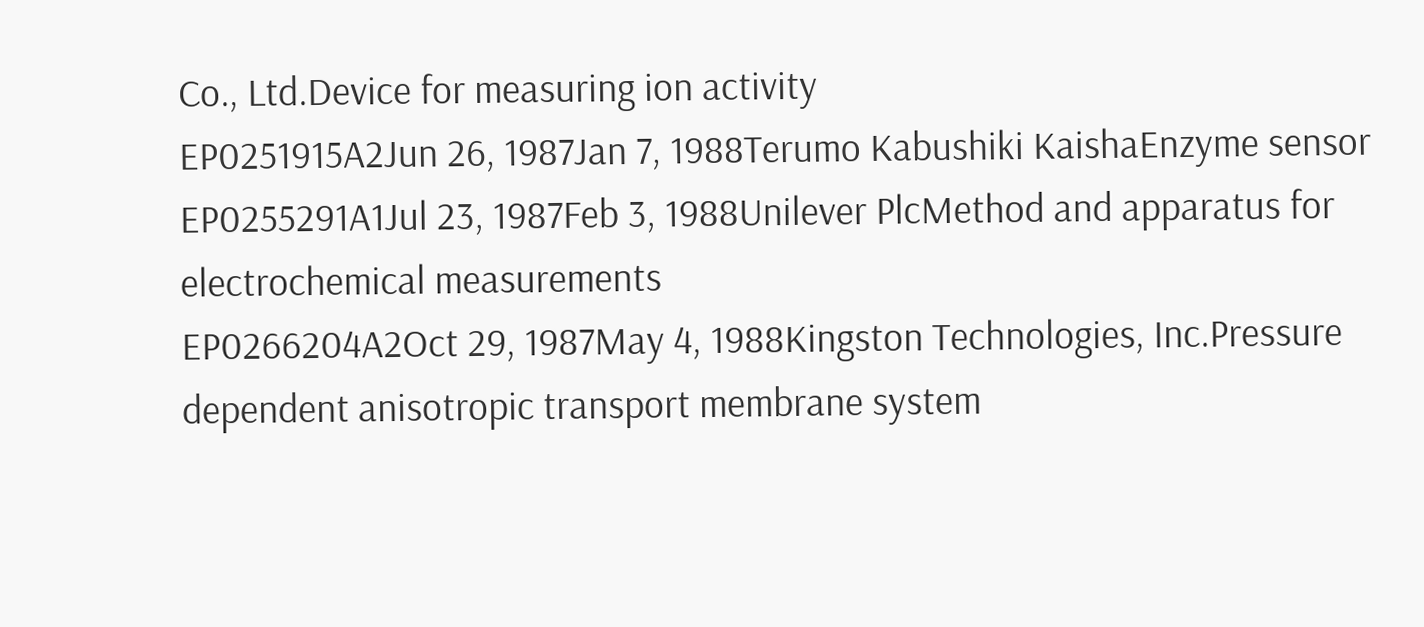Co., Ltd.Device for measuring ion activity
EP0251915A2Jun 26, 1987Jan 7, 1988Terumo Kabushiki KaishaEnzyme sensor
EP0255291A1Jul 23, 1987Feb 3, 1988Unilever PlcMethod and apparatus for electrochemical measurements
EP0266204A2Oct 29, 1987May 4, 1988Kingston Technologies, Inc.Pressure dependent anisotropic transport membrane system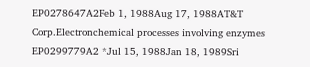EP0278647A2Feb 1, 1988Aug 17, 1988AT&T Corp.Electronchemical processes involving enzymes
EP0299779A2 *Jul 15, 1988Jan 18, 1989Sri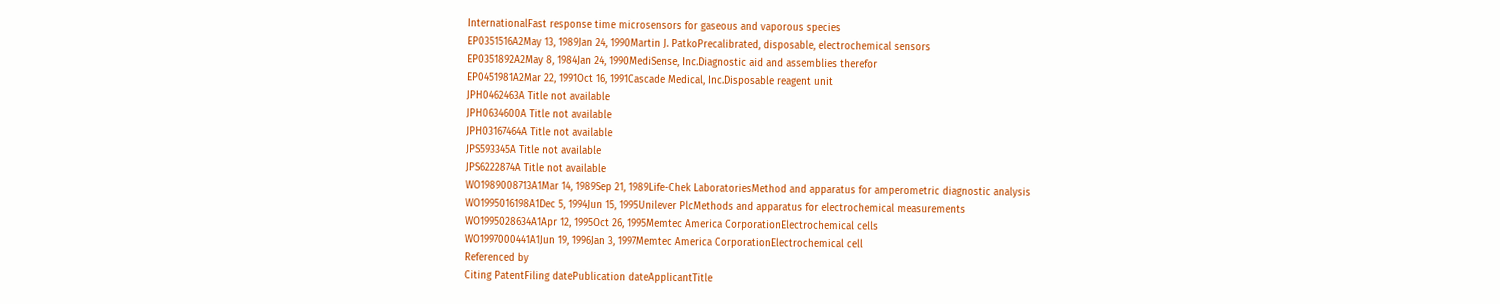InternationalFast response time microsensors for gaseous and vaporous species
EP0351516A2May 13, 1989Jan 24, 1990Martin J. PatkoPrecalibrated, disposable, electrochemical sensors
EP0351892A2May 8, 1984Jan 24, 1990MediSense, Inc.Diagnostic aid and assemblies therefor
EP0451981A2Mar 22, 1991Oct 16, 1991Cascade Medical, Inc.Disposable reagent unit
JPH0462463A Title not available
JPH0634600A Title not available
JPH03167464A Title not available
JPS593345A Title not available
JPS6222874A Title not available
WO1989008713A1Mar 14, 1989Sep 21, 1989Life-Chek LaboratoriesMethod and apparatus for amperometric diagnostic analysis
WO1995016198A1Dec 5, 1994Jun 15, 1995Unilever PlcMethods and apparatus for electrochemical measurements
WO1995028634A1Apr 12, 1995Oct 26, 1995Memtec America CorporationElectrochemical cells
WO1997000441A1Jun 19, 1996Jan 3, 1997Memtec America CorporationElectrochemical cell
Referenced by
Citing PatentFiling datePublication dateApplicantTitle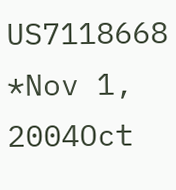US7118668 *Nov 1, 2004Oct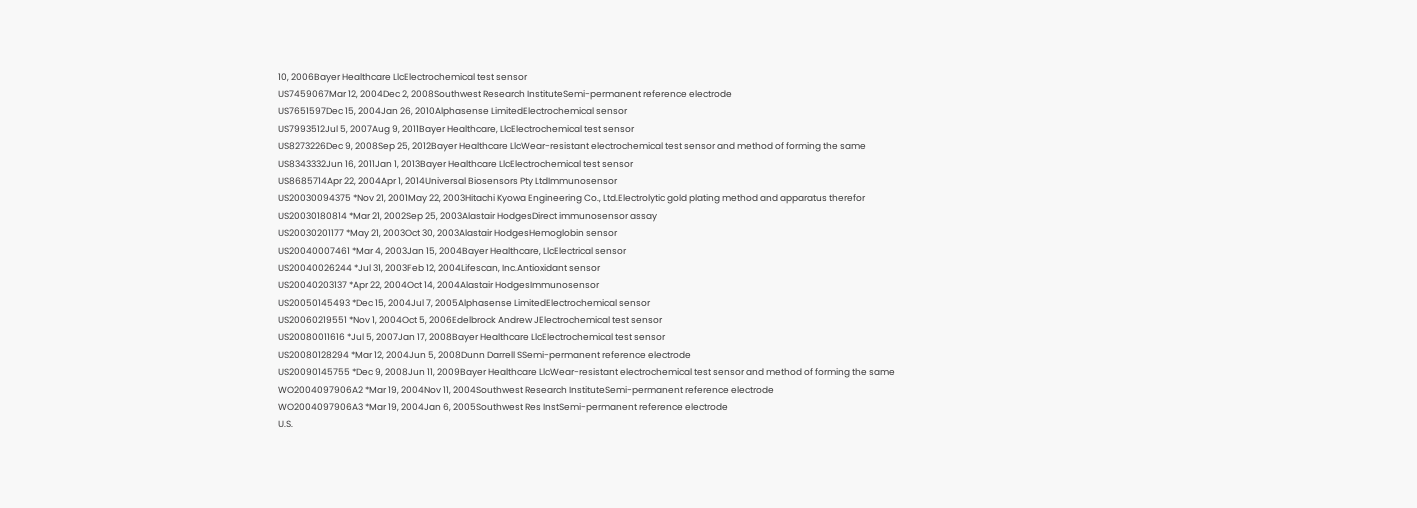10, 2006Bayer Healthcare LlcElectrochemical test sensor
US7459067Mar 12, 2004Dec 2, 2008Southwest Research InstituteSemi-permanent reference electrode
US7651597Dec 15, 2004Jan 26, 2010Alphasense LimitedElectrochemical sensor
US7993512Jul 5, 2007Aug 9, 2011Bayer Healthcare, LlcElectrochemical test sensor
US8273226Dec 9, 2008Sep 25, 2012Bayer Healthcare LlcWear-resistant electrochemical test sensor and method of forming the same
US8343332Jun 16, 2011Jan 1, 2013Bayer Healthcare LlcElectrochemical test sensor
US8685714Apr 22, 2004Apr 1, 2014Universal Biosensors Pty LtdImmunosensor
US20030094375 *Nov 21, 2001May 22, 2003Hitachi Kyowa Engineering Co., Ltd.Electrolytic gold plating method and apparatus therefor
US20030180814 *Mar 21, 2002Sep 25, 2003Alastair HodgesDirect immunosensor assay
US20030201177 *May 21, 2003Oct 30, 2003Alastair HodgesHemoglobin sensor
US20040007461 *Mar 4, 2003Jan 15, 2004Bayer Healthcare, LlcElectrical sensor
US20040026244 *Jul 31, 2003Feb 12, 2004Lifescan, Inc.Antioxidant sensor
US20040203137 *Apr 22, 2004Oct 14, 2004Alastair HodgesImmunosensor
US20050145493 *Dec 15, 2004Jul 7, 2005Alphasense LimitedElectrochemical sensor
US20060219551 *Nov 1, 2004Oct 5, 2006Edelbrock Andrew JElectrochemical test sensor
US20080011616 *Jul 5, 2007Jan 17, 2008Bayer Healthcare LlcElectrochemical test sensor
US20080128294 *Mar 12, 2004Jun 5, 2008Dunn Darrell SSemi-permanent reference electrode
US20090145755 *Dec 9, 2008Jun 11, 2009Bayer Healthcare LlcWear-resistant electrochemical test sensor and method of forming the same
WO2004097906A2 *Mar 19, 2004Nov 11, 2004Southwest Research InstituteSemi-permanent reference electrode
WO2004097906A3 *Mar 19, 2004Jan 6, 2005Southwest Res InstSemi-permanent reference electrode
U.S.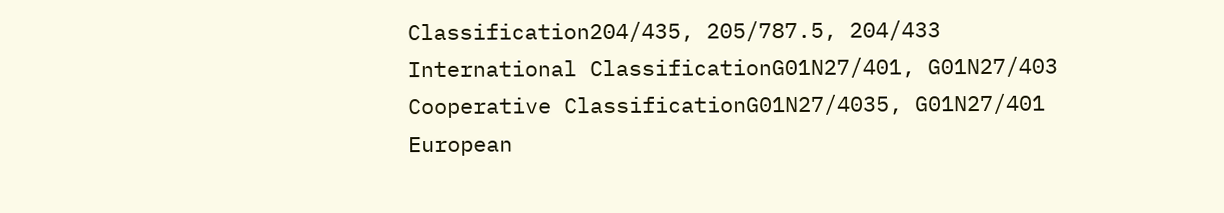Classification204/435, 205/787.5, 204/433
International ClassificationG01N27/401, G01N27/403
Cooperative ClassificationG01N27/4035, G01N27/401
European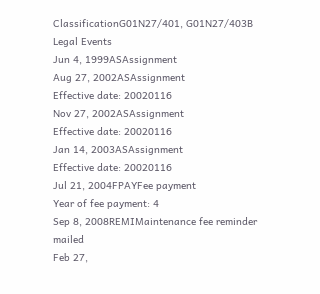ClassificationG01N27/401, G01N27/403B
Legal Events
Jun 4, 1999ASAssignment
Aug 27, 2002ASAssignment
Effective date: 20020116
Nov 27, 2002ASAssignment
Effective date: 20020116
Jan 14, 2003ASAssignment
Effective date: 20020116
Jul 21, 2004FPAYFee payment
Year of fee payment: 4
Sep 8, 2008REMIMaintenance fee reminder mailed
Feb 27,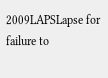2009LAPSLapse for failure to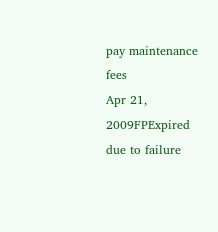pay maintenance fees
Apr 21, 2009FPExpired due to failure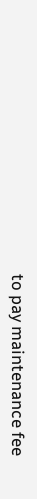to pay maintenance fee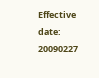Effective date: 20090227